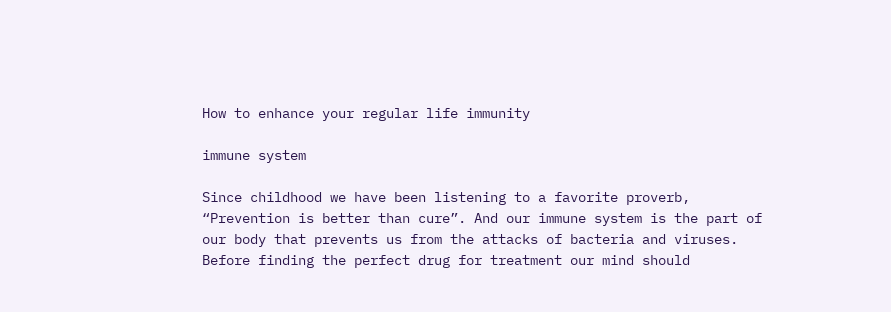How to enhance your regular life immunity

immune system

Since childhood we have been listening to a favorite proverb, “Prevention is better than cure”. And our immune system is the part of our body that prevents us from the attacks of bacteria and viruses. Before finding the perfect drug for treatment our mind should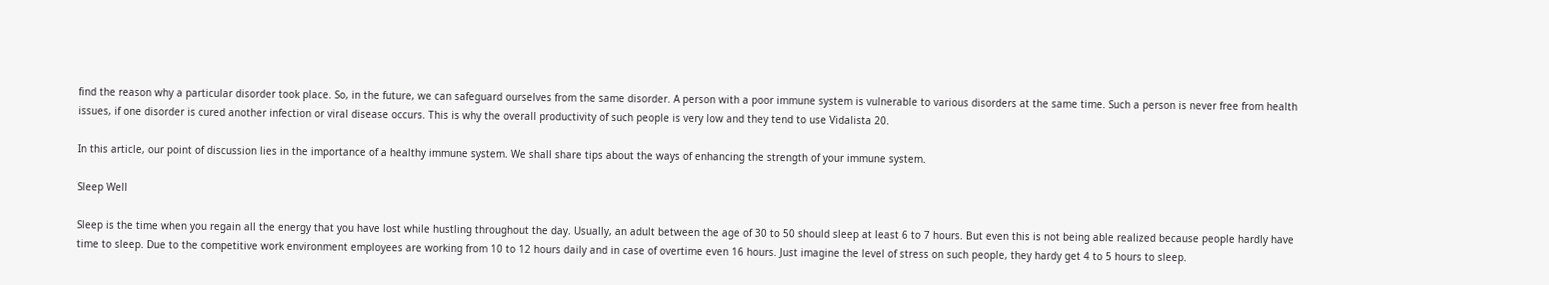find the reason why a particular disorder took place. So, in the future, we can safeguard ourselves from the same disorder. A person with a poor immune system is vulnerable to various disorders at the same time. Such a person is never free from health issues, if one disorder is cured another infection or viral disease occurs. This is why the overall productivity of such people is very low and they tend to use Vidalista 20.

In this article, our point of discussion lies in the importance of a healthy immune system. We shall share tips about the ways of enhancing the strength of your immune system.

Sleep Well

Sleep is the time when you regain all the energy that you have lost while hustling throughout the day. Usually, an adult between the age of 30 to 50 should sleep at least 6 to 7 hours. But even this is not being able realized because people hardly have time to sleep. Due to the competitive work environment employees are working from 10 to 12 hours daily and in case of overtime even 16 hours. Just imagine the level of stress on such people, they hardy get 4 to 5 hours to sleep.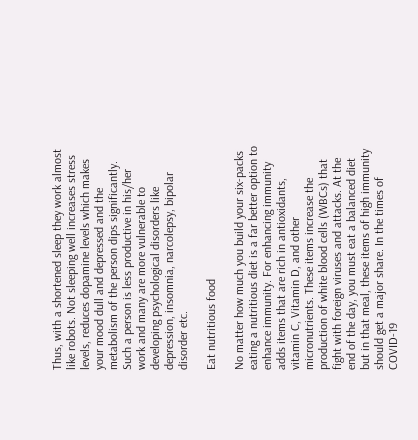Thus, with a shortened sleep they work almost like robots. Not sleeping well increases stress levels, reduces dopamine levels which makes your mood dull and depressed and the metabolism of the person dips significantly. Such a person is less productive in his/her work and many are more vulnerable to developing psychological disorders like depression, insomnia, narcolepsy, bipolar disorder etc.

Eat nutritious food

No matter how much you build your six-packs eating a nutritious diet is a far better option to enhance immunity. For enhancing immunity adds items that are rich in antioxidants, vitamin C, Vitamin D, and other micronutrients. These items increase the production of white blood cells (WBCs) that fight with foreign viruses and attacks. At the end of the day, you must eat a balanced diet but in that meal, these items of high immunity should get a major share. In the times of COVID-19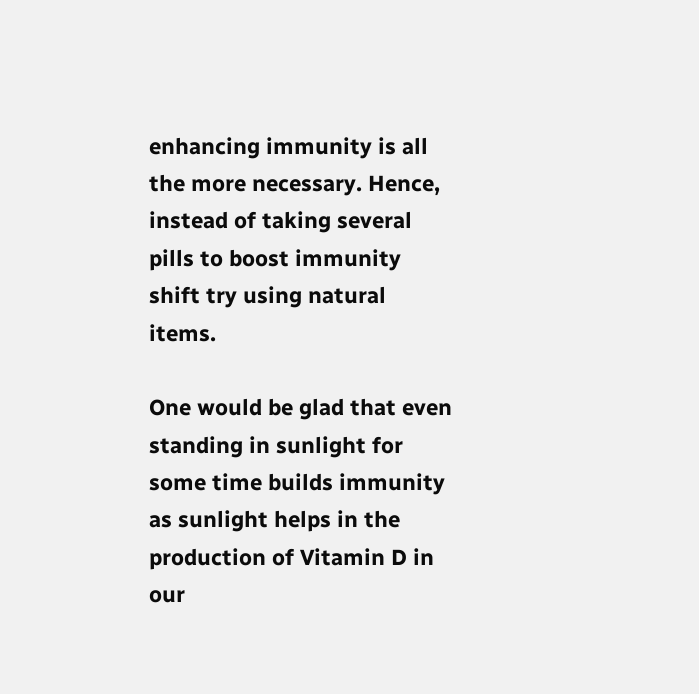enhancing immunity is all the more necessary. Hence, instead of taking several pills to boost immunity shift try using natural items.

One would be glad that even standing in sunlight for some time builds immunity as sunlight helps in the production of Vitamin D in our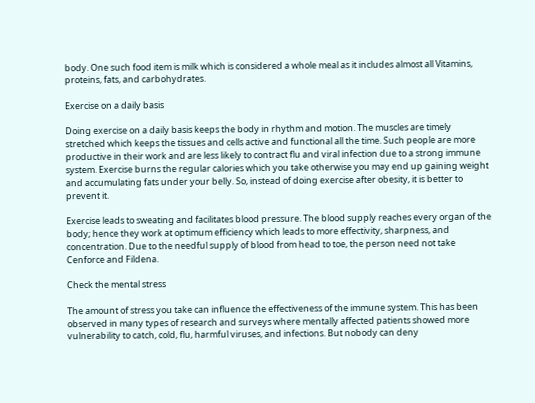body. One such food item is milk which is considered a whole meal as it includes almost all Vitamins, proteins, fats, and carbohydrates.

Exercise on a daily basis

Doing exercise on a daily basis keeps the body in rhythm and motion. The muscles are timely stretched which keeps the tissues and cells active and functional all the time. Such people are more productive in their work and are less likely to contract flu and viral infection due to a strong immune system. Exercise burns the regular calories which you take otherwise you may end up gaining weight and accumulating fats under your belly. So, instead of doing exercise after obesity, it is better to prevent it.

Exercise leads to sweating and facilitates blood pressure. The blood supply reaches every organ of the body; hence they work at optimum efficiency which leads to more effectivity, sharpness, and concentration. Due to the needful supply of blood from head to toe, the person need not take Cenforce and Fildena.

Check the mental stress

The amount of stress you take can influence the effectiveness of the immune system. This has been observed in many types of research and surveys where mentally affected patients showed more vulnerability to catch, cold, flu, harmful viruses, and infections. But nobody can deny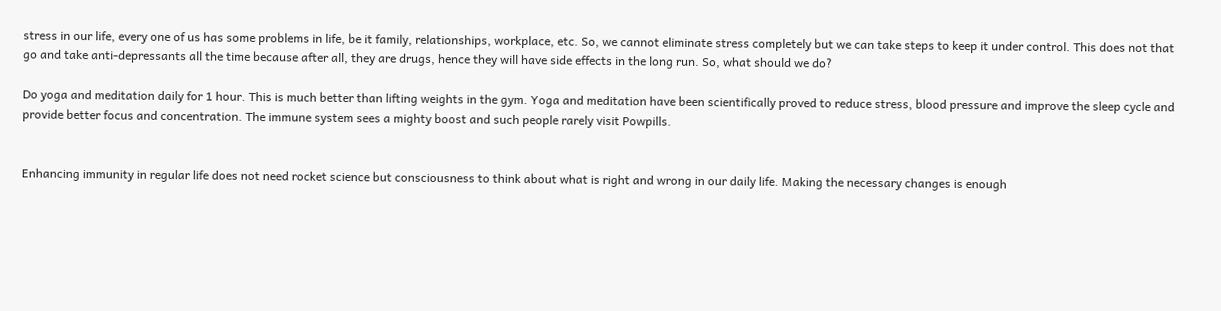stress in our life, every one of us has some problems in life, be it family, relationships, workplace, etc. So, we cannot eliminate stress completely but we can take steps to keep it under control. This does not that go and take anti-depressants all the time because after all, they are drugs, hence they will have side effects in the long run. So, what should we do?

Do yoga and meditation daily for 1 hour. This is much better than lifting weights in the gym. Yoga and meditation have been scientifically proved to reduce stress, blood pressure and improve the sleep cycle and provide better focus and concentration. The immune system sees a mighty boost and such people rarely visit Powpills.


Enhancing immunity in regular life does not need rocket science but consciousness to think about what is right and wrong in our daily life. Making the necessary changes is enough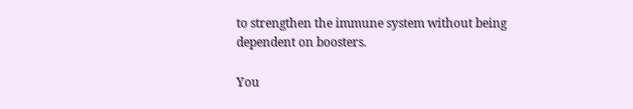to strengthen the immune system without being dependent on boosters.

You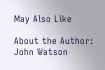May Also Like

About the Author: John Watson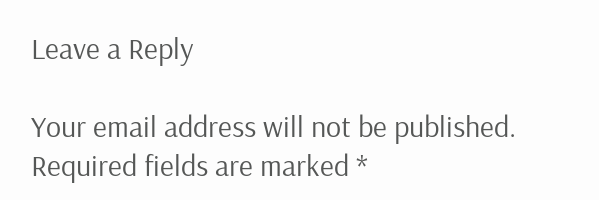Leave a Reply

Your email address will not be published. Required fields are marked *